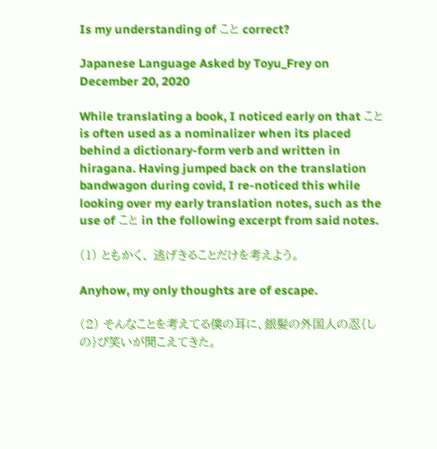Is my understanding of こと correct?

Japanese Language Asked by Toyu_Frey on December 20, 2020

While translating a book, I noticed early on that こと is often used as a nominalizer when its placed behind a dictionary-form verb and written in hiragana. Having jumped back on the translation bandwagon during covid, I re-noticed this while looking over my early translation notes, such as the use of こと in the following excerpt from said notes.

(1) ともかく、 逃げきることだけを考えよう。

Anyhow, my only thoughts are of escape.

(2) そんなことを考えてる僕の耳に、銀髪の外国人の忍{しの}び笑いが聞こえてきた。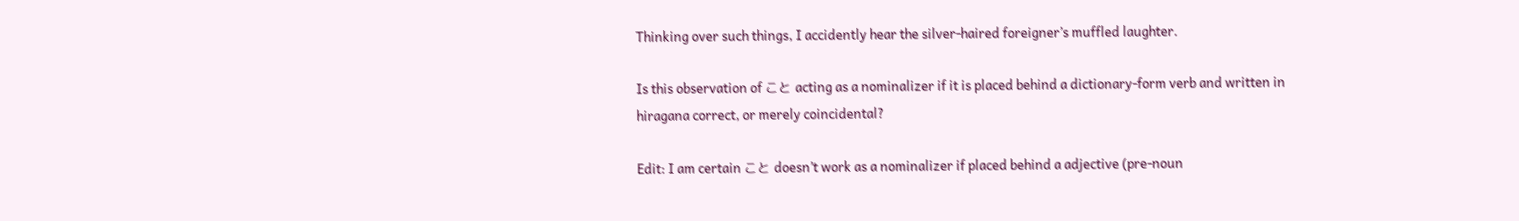Thinking over such things, I accidently hear the silver-haired foreigner’s muffled laughter.

Is this observation of こと acting as a nominalizer if it is placed behind a dictionary-form verb and written in hiragana correct, or merely coincidental?

Edit: I am certain こと doesn’t work as a nominalizer if placed behind a adjective (pre-noun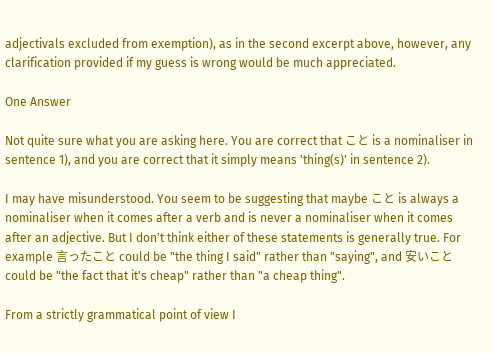adjectivals excluded from exemption), as in the second excerpt above, however, any clarification provided if my guess is wrong would be much appreciated.

One Answer

Not quite sure what you are asking here. You are correct that こと is a nominaliser in sentence 1), and you are correct that it simply means 'thing(s)' in sentence 2).

I may have misunderstood. You seem to be suggesting that maybe こと is always a nominaliser when it comes after a verb and is never a nominaliser when it comes after an adjective. But I don't think either of these statements is generally true. For example 言ったこと could be "the thing I said" rather than "saying", and 安いこと could be "the fact that it's cheap" rather than "a cheap thing".

From a strictly grammatical point of view I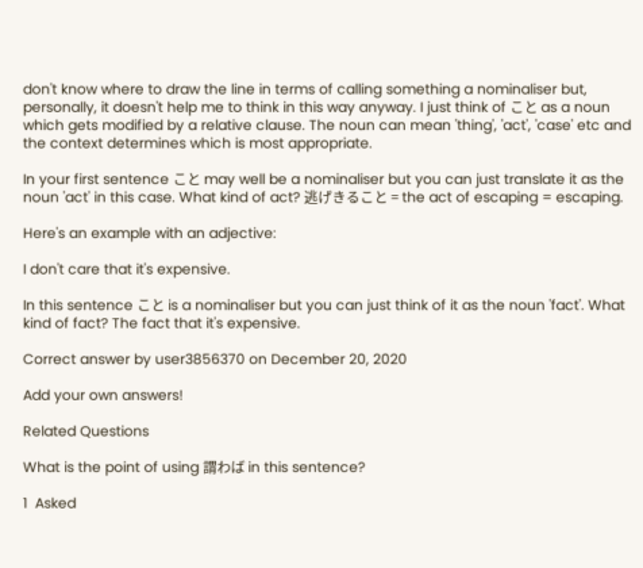don't know where to draw the line in terms of calling something a nominaliser but, personally, it doesn't help me to think in this way anyway. I just think of こと as a noun which gets modified by a relative clause. The noun can mean 'thing', 'act', 'case' etc and the context determines which is most appropriate.

In your first sentence こと may well be a nominaliser but you can just translate it as the noun 'act' in this case. What kind of act? 逃げきること = the act of escaping = escaping.

Here's an example with an adjective:

I don't care that it's expensive.

In this sentence こと is a nominaliser but you can just think of it as the noun 'fact'. What kind of fact? The fact that it's expensive.

Correct answer by user3856370 on December 20, 2020

Add your own answers!

Related Questions

What is the point of using 謂わば in this sentence?

1  Asked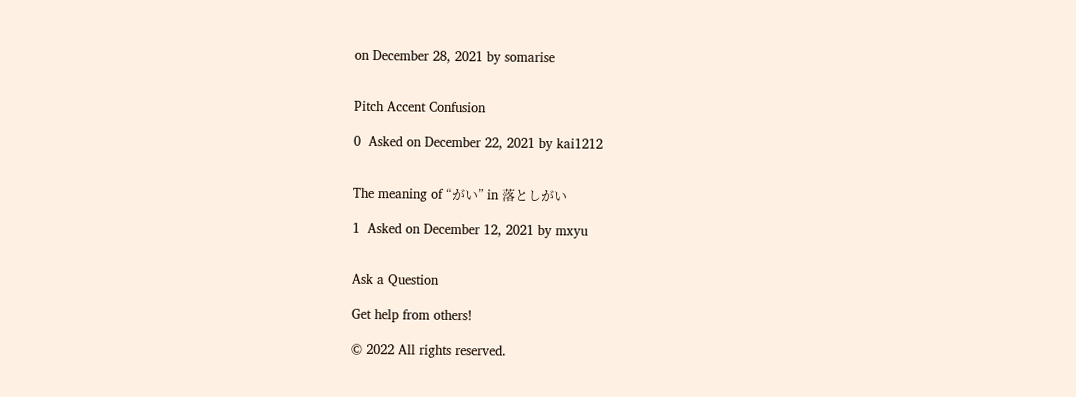on December 28, 2021 by somarise


Pitch Accent Confusion

0  Asked on December 22, 2021 by kai1212


The meaning of “がい” in 落としがい

1  Asked on December 12, 2021 by mxyu


Ask a Question

Get help from others!

© 2022 All rights reserved.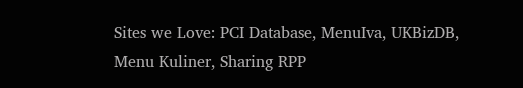Sites we Love: PCI Database, MenuIva, UKBizDB, Menu Kuliner, Sharing RPP